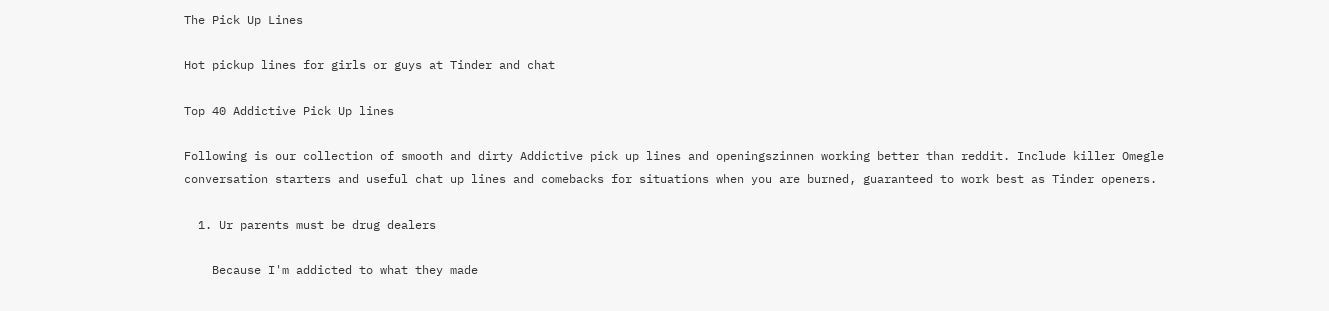The Pick Up Lines

Hot pickup lines for girls or guys at Tinder and chat

Top 40 Addictive Pick Up lines

Following is our collection of smooth and dirty Addictive pick up lines and openingszinnen working better than reddit. Include killer Omegle conversation starters and useful chat up lines and comebacks for situations when you are burned, guaranteed to work best as Tinder openers.

  1. Ur parents must be drug dealers

    Because I'm addicted to what they made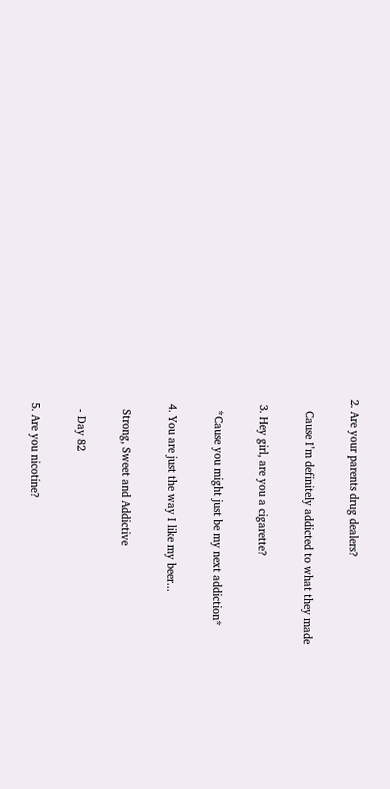2. Are your parents drug dealers?

    Cause I’m definitely addicted to what they made

  3. Hey girl, are you a cigarette?

    *Cause you might just be my next addiction*

  4. You are just the way I like my beer...

    Strong, Sweet and Addictive

    - Day 82

  5. Are you nicotine?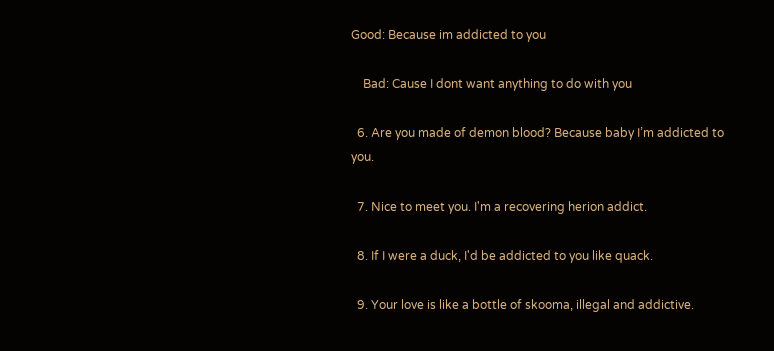Good: Because im addicted to you

    Bad: Cause I dont want anything to do with you

  6. Are you made of demon blood? Because baby I’m addicted to you.

  7. Nice to meet you. I'm a recovering herion addict.

  8. If I were a duck, I'd be addicted to you like quack.

  9. Your love is like a bottle of skooma, illegal and addictive.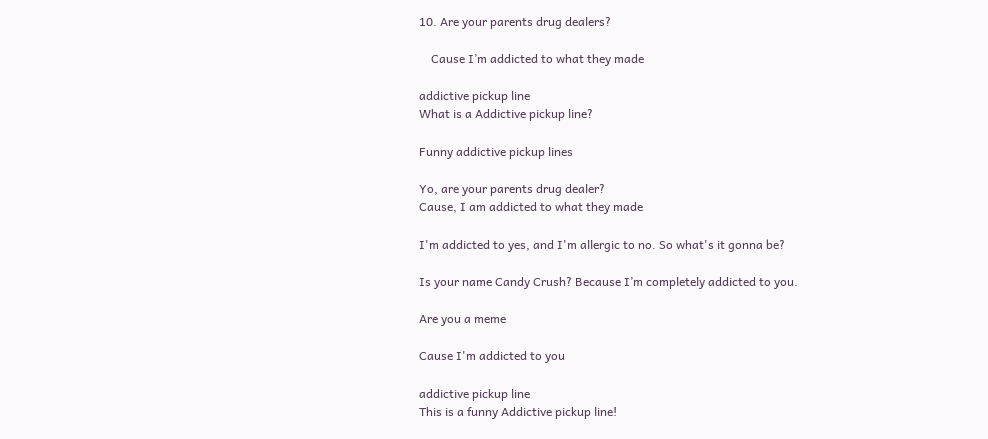10. Are your parents drug dealers?

    Cause I’m addicted to what they made

addictive pickup line
What is a Addictive pickup line?

Funny addictive pickup lines

Yo, are your parents drug dealer?
Cause, I am addicted to what they made

I'm addicted to yes, and I'm allergic to no. So what's it gonna be?

Is your name Candy Crush? Because I’m completely addicted to you.

Are you a meme

Cause I'm addicted to you

addictive pickup line
This is a funny Addictive pickup line!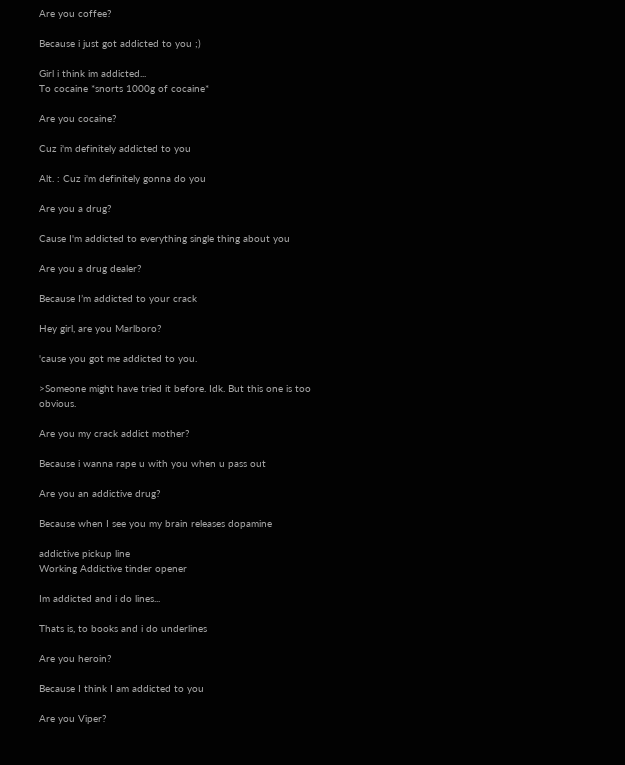Are you coffee?

Because i just got addicted to you ;)

Girl i think im addicted...
To cocaine *snorts 1000g of cocaine*

Are you cocaine?

Cuz i'm definitely addicted to you

Alt. : Cuz i'm definitely gonna do you

Are you a drug?

Cause I'm addicted to everything single thing about you

Are you a drug dealer?

Because I’m addicted to your crack

Hey girl, are you Marlboro?

'cause you got me addicted to you.

>Someone might have tried it before. Idk. But this one is too obvious.

Are you my crack addict mother?

Because i wanna rape u with you when u pass out

Are you an addictive drug?

Because when I see you my brain releases dopamine

addictive pickup line
Working Addictive tinder opener

Im addicted and i do lines...

Thats is, to books and i do underlines

Are you heroin?

Because I think I am addicted to you

Are you Viper?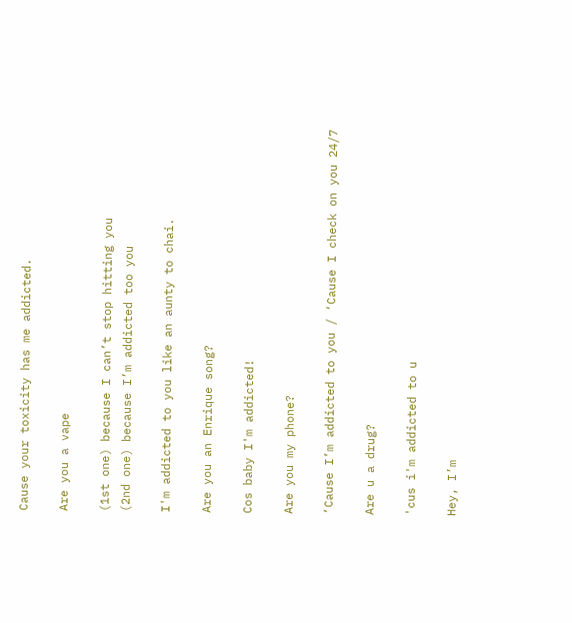Cause your toxicity has me addicted.

Are you a vape

(1st one) because I can’t stop hitting you
(2nd one) because I’m addicted too you

I'm addicted to you like an aunty to chai.

Are you an Enrique song?

Cos baby I'm addicted!

Are you my phone?

‘Cause I’m addicted to you / ‘Cause I check on you 24/7

Are u a drug?

'cus i'm addicted to u

Hey, I’m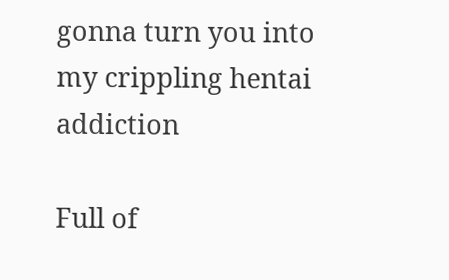gonna turn you into my crippling hentai addiction

Full of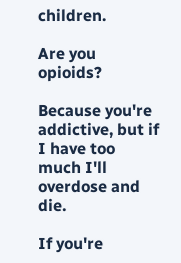children.

Are you opioids?

Because you're addictive, but if I have too much I'll overdose and die.

If you're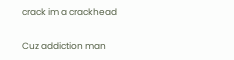crack im a crackhead

Cuz addiction man